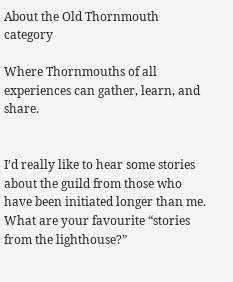About the Old Thornmouth category

Where Thornmouths of all experiences can gather, learn, and share.


I’d really like to hear some stories about the guild from those who have been initiated longer than me. What are your favourite “stories from the lighthouse?”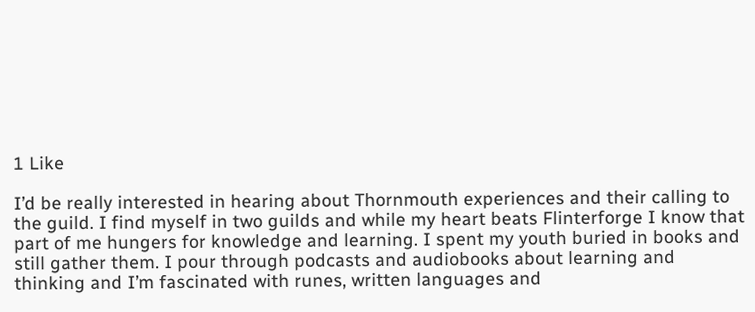1 Like

I’d be really interested in hearing about Thornmouth experiences and their calling to the guild. I find myself in two guilds and while my heart beats Flinterforge I know that part of me hungers for knowledge and learning. I spent my youth buried in books and still gather them. I pour through podcasts and audiobooks about learning and thinking and I’m fascinated with runes, written languages and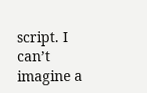script. I can’t imagine a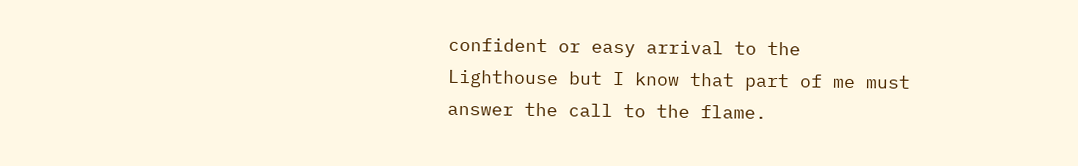confident or easy arrival to the Lighthouse but I know that part of me must answer the call to the flame.